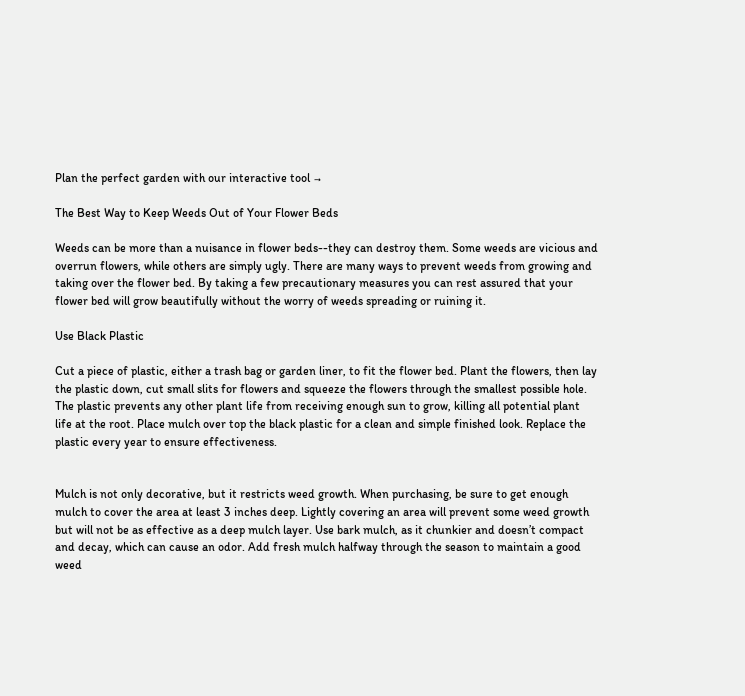Plan the perfect garden with our interactive tool →

The Best Way to Keep Weeds Out of Your Flower Beds

Weeds can be more than a nuisance in flower beds--they can destroy them. Some weeds are vicious and overrun flowers, while others are simply ugly. There are many ways to prevent weeds from growing and taking over the flower bed. By taking a few precautionary measures you can rest assured that your flower bed will grow beautifully without the worry of weeds spreading or ruining it.

Use Black Plastic

Cut a piece of plastic, either a trash bag or garden liner, to fit the flower bed. Plant the flowers, then lay the plastic down, cut small slits for flowers and squeeze the flowers through the smallest possible hole. The plastic prevents any other plant life from receiving enough sun to grow, killing all potential plant life at the root. Place mulch over top the black plastic for a clean and simple finished look. Replace the plastic every year to ensure effectiveness.


Mulch is not only decorative, but it restricts weed growth. When purchasing, be sure to get enough mulch to cover the area at least 3 inches deep. Lightly covering an area will prevent some weed growth but will not be as effective as a deep mulch layer. Use bark mulch, as it chunkier and doesn’t compact and decay, which can cause an odor. Add fresh mulch halfway through the season to maintain a good weed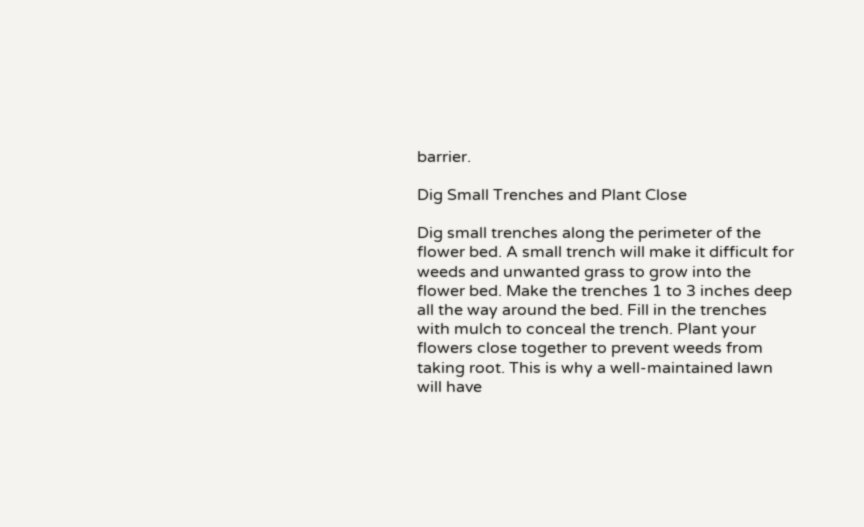barrier.

Dig Small Trenches and Plant Close

Dig small trenches along the perimeter of the flower bed. A small trench will make it difficult for weeds and unwanted grass to grow into the flower bed. Make the trenches 1 to 3 inches deep all the way around the bed. Fill in the trenches with mulch to conceal the trench. Plant your flowers close together to prevent weeds from taking root. This is why a well-maintained lawn will have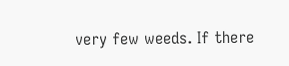very few weeds. If there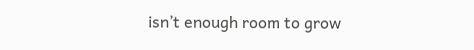isn’t enough room to grow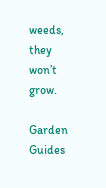weeds, they won’t grow.

Garden Guides